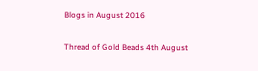Blogs in August 2016

Thread of Gold Beads 4th August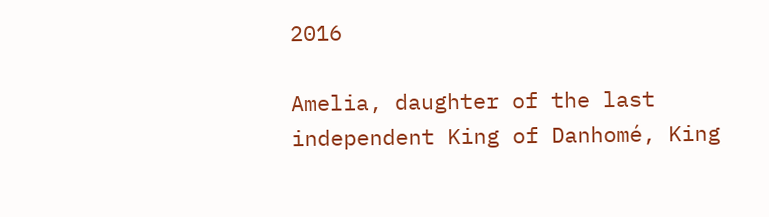2016

Amelia, daughter of the last independent King of Danhomé, King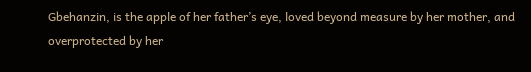Gbehanzin, is the apple of her father’s eye, loved beyond measure by her mother, and overprotected by her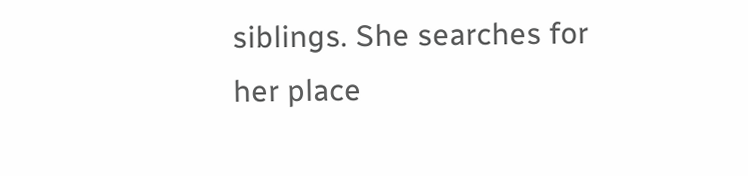siblings. She searches for her place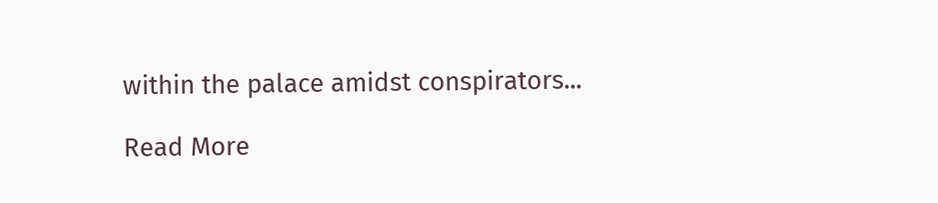within the palace amidst conspirators...

Read More